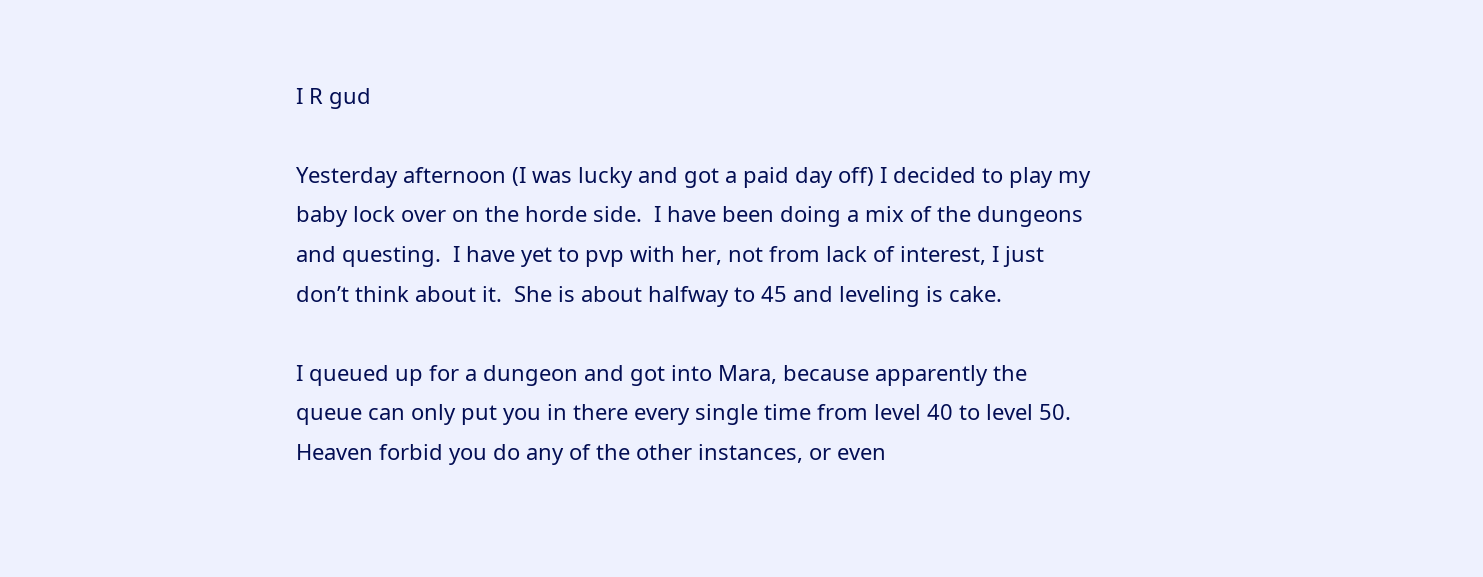I R gud

Yesterday afternoon (I was lucky and got a paid day off) I decided to play my baby lock over on the horde side.  I have been doing a mix of the dungeons and questing.  I have yet to pvp with her, not from lack of interest, I just don’t think about it.  She is about halfway to 45 and leveling is cake.

I queued up for a dungeon and got into Mara, because apparently the queue can only put you in there every single time from level 40 to level 50.  Heaven forbid you do any of the other instances, or even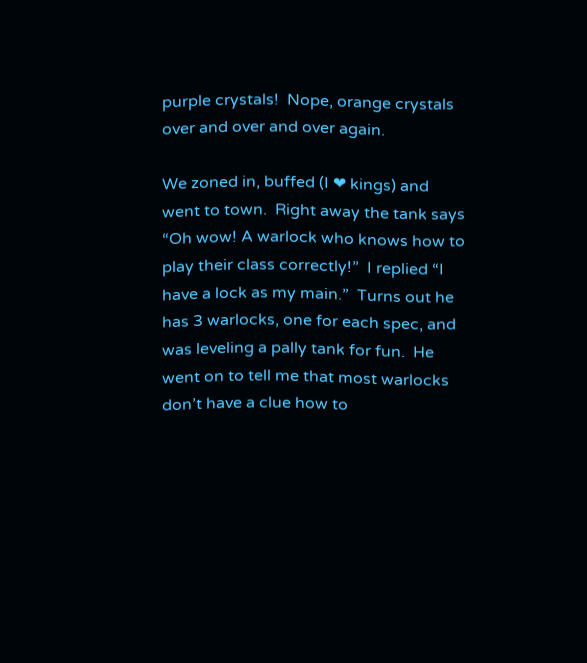purple crystals!  Nope, orange crystals over and over and over again.

We zoned in, buffed (I ❤ kings) and went to town.  Right away the tank says “Oh wow! A warlock who knows how to play their class correctly!”  I replied “I have a lock as my main.”  Turns out he has 3 warlocks, one for each spec, and was leveling a pally tank for fun.  He went on to tell me that most warlocks don’t have a clue how to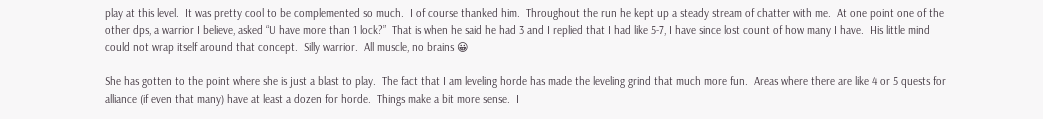play at this level.  It was pretty cool to be complemented so much.  I of course thanked him.  Throughout the run he kept up a steady stream of chatter with me.  At one point one of the other dps, a warrior I believe, asked “U have more than 1 lock?”  That is when he said he had 3 and I replied that I had like 5-7, I have since lost count of how many I have.  His little mind could not wrap itself around that concept.  Silly warrior.  All muscle, no brains 😀

She has gotten to the point where she is just a blast to play.  The fact that I am leveling horde has made the leveling grind that much more fun.  Areas where there are like 4 or 5 quests for alliance (if even that many) have at least a dozen for horde.  Things make a bit more sense.  I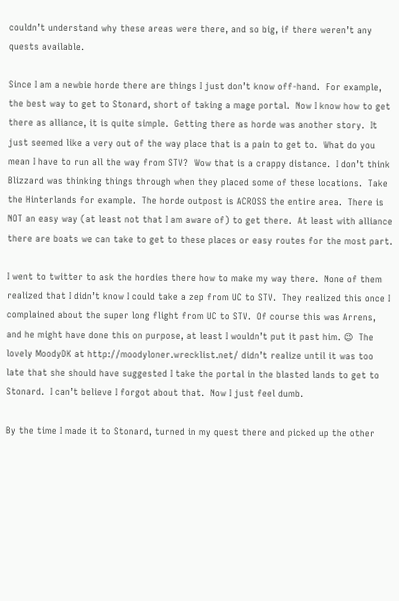couldn’t understand why these areas were there, and so big, if there weren’t any quests available.

Since I am a newbie horde there are things I just don’t know off-hand.  For example, the best way to get to Stonard, short of taking a mage portal.  Now I know how to get there as alliance, it is quite simple.  Getting there as horde was another story.  It just seemed like a very out of the way place that is a pain to get to.  What do you mean I have to run all the way from STV?  Wow that is a crappy distance.  I don’t think Blizzard was thinking things through when they placed some of these locations.  Take the Hinterlands for example.  The horde outpost is ACROSS the entire area.  There is NOT an easy way (at least not that I am aware of) to get there.  At least with alliance there are boats we can take to get to these places or easy routes for the most part.

I went to twitter to ask the hordies there how to make my way there.  None of them realized that I didn’t know I could take a zep from UC to STV.  They realized this once I complained about the super long flight from UC to STV.  Of course this was Arrens, and he might have done this on purpose, at least I wouldn’t put it past him. 😉  The lovely MoodyDK at http://moodyloner.wrecklist.net/ didn’t realize until it was too late that she should have suggested I take the portal in the blasted lands to get to Stonard.  I can’t believe I forgot about that.  Now I just feel dumb.

By the time I made it to Stonard, turned in my quest there and picked up the other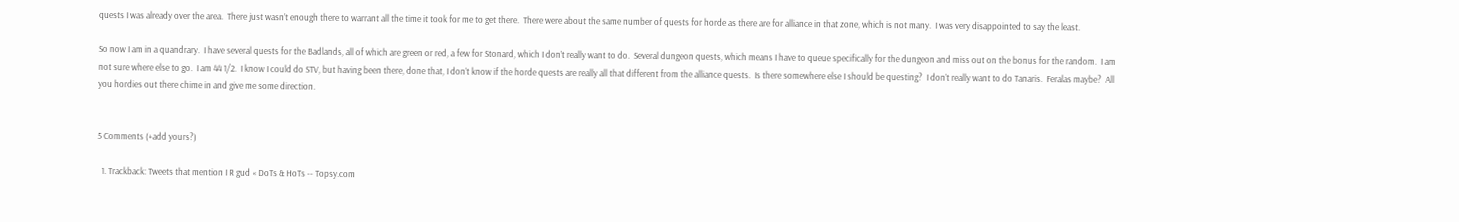quests I was already over the area.  There just wasn’t enough there to warrant all the time it took for me to get there.  There were about the same number of quests for horde as there are for alliance in that zone, which is not many.  I was very disappointed to say the least.

So now I am in a quandrary.  I have several quests for the Badlands, all of which are green or red, a few for Stonard, which I don’t really want to do.  Several dungeon quests, which means I have to queue specifically for the dungeon and miss out on the bonus for the random.  I am not sure where else to go.  I am 44 1/2.  I know I could do STV, but having been there, done that, I don’t know if the horde quests are really all that different from the alliance quests.  Is there somewhere else I should be questing?  I don’t really want to do Tanaris.  Feralas maybe?  All you hordies out there chime in and give me some direction.


5 Comments (+add yours?)

  1. Trackback: Tweets that mention I R gud « DoTs & HoTs -- Topsy.com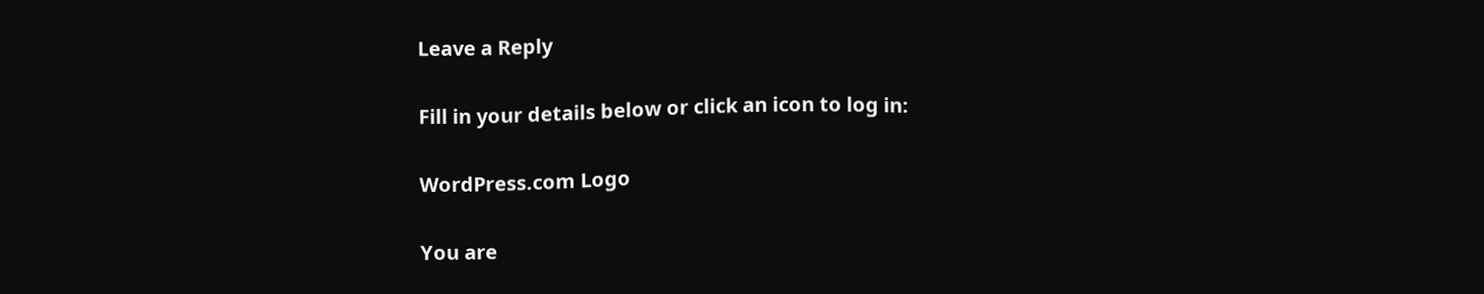Leave a Reply

Fill in your details below or click an icon to log in:

WordPress.com Logo

You are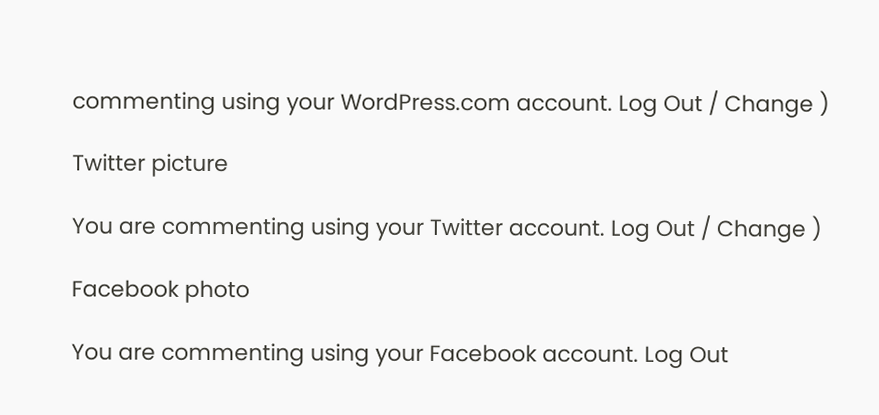commenting using your WordPress.com account. Log Out / Change )

Twitter picture

You are commenting using your Twitter account. Log Out / Change )

Facebook photo

You are commenting using your Facebook account. Log Out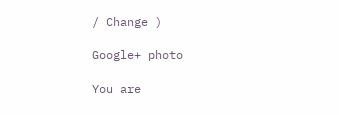/ Change )

Google+ photo

You are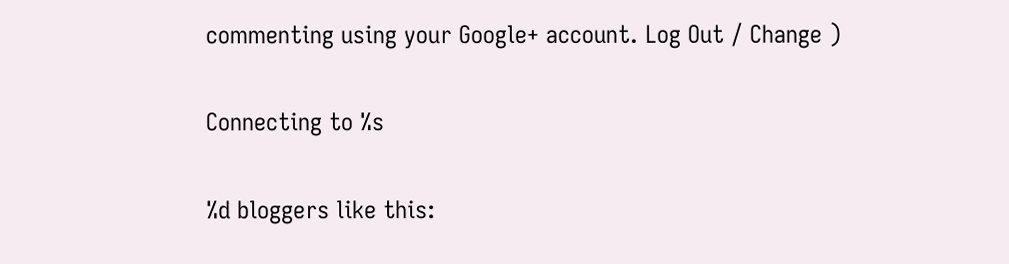commenting using your Google+ account. Log Out / Change )

Connecting to %s

%d bloggers like this: